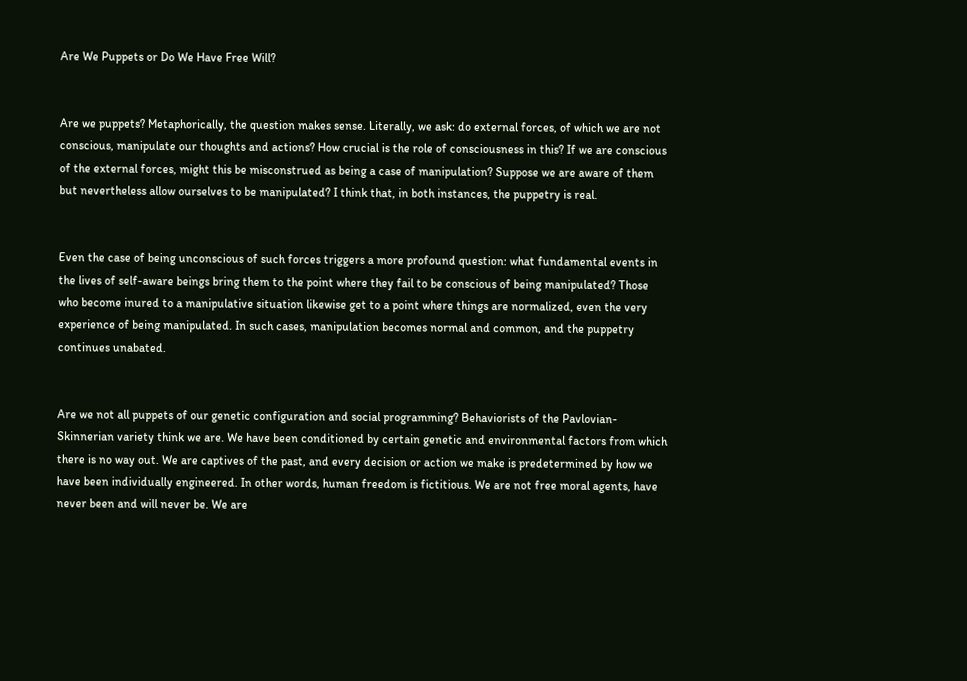Are We Puppets or Do We Have Free Will?


Are we puppets? Metaphorically, the question makes sense. Literally, we ask: do external forces, of which we are not conscious, manipulate our thoughts and actions? How crucial is the role of consciousness in this? If we are conscious of the external forces, might this be misconstrued as being a case of manipulation? Suppose we are aware of them but nevertheless allow ourselves to be manipulated? I think that, in both instances, the puppetry is real.


Even the case of being unconscious of such forces triggers a more profound question: what fundamental events in the lives of self-aware beings bring them to the point where they fail to be conscious of being manipulated? Those who become inured to a manipulative situation likewise get to a point where things are normalized, even the very experience of being manipulated. In such cases, manipulation becomes normal and common, and the puppetry continues unabated.


Are we not all puppets of our genetic configuration and social programming? Behaviorists of the Pavlovian-Skinnerian variety think we are. We have been conditioned by certain genetic and environmental factors from which there is no way out. We are captives of the past, and every decision or action we make is predetermined by how we have been individually engineered. In other words, human freedom is fictitious. We are not free moral agents, have never been and will never be. We are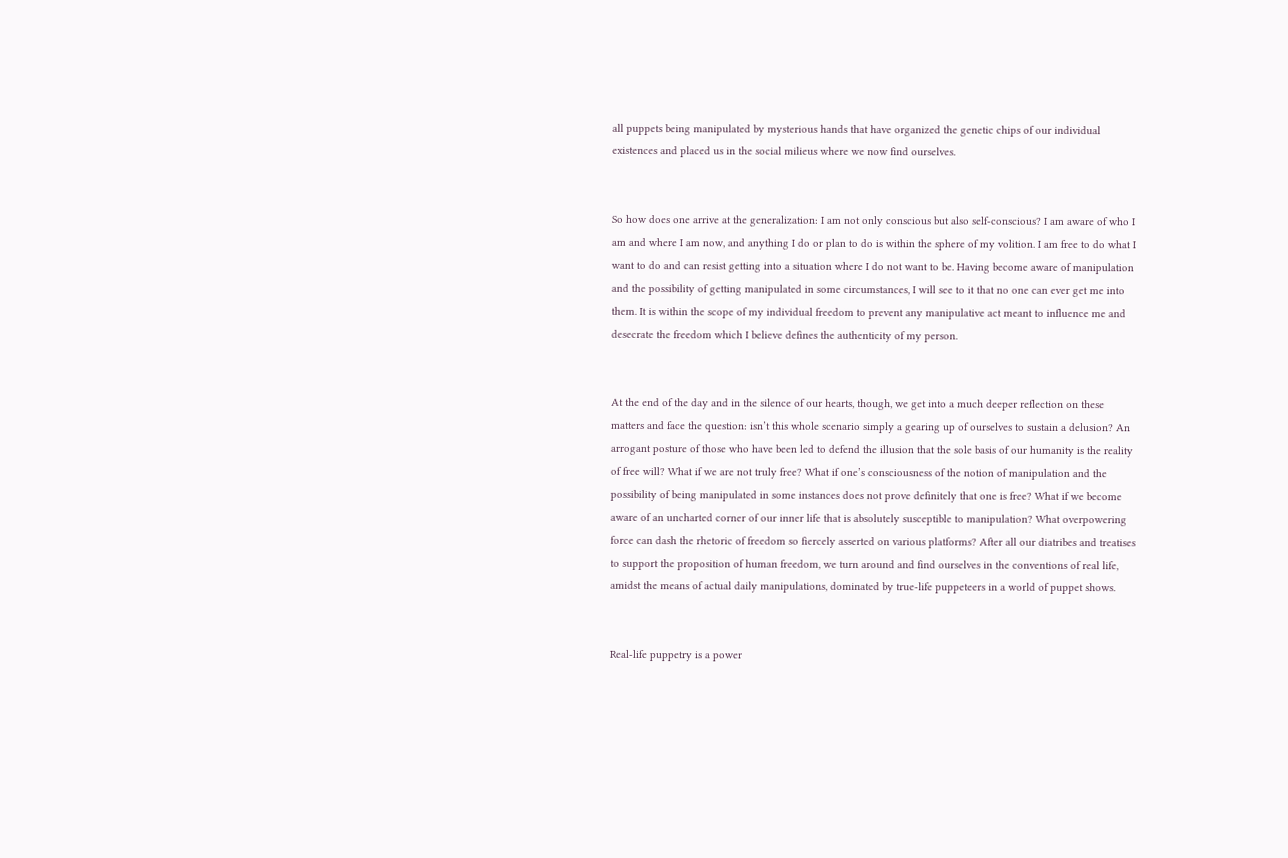all puppets being manipulated by mysterious hands that have organized the genetic chips of our individual existences and placed us in the social milieus where we now find ourselves.


So how does one arrive at the generalization: I am not only conscious but also self-conscious? I am aware of who I am and where I am now, and anything I do or plan to do is within the sphere of my volition. I am free to do what I want to do and can resist getting into a situation where I do not want to be. Having become aware of manipulation and the possibility of getting manipulated in some circumstances, I will see to it that no one can ever get me into them. It is within the scope of my individual freedom to prevent any manipulative act meant to influence me and desecrate the freedom which I believe defines the authenticity of my person.


At the end of the day and in the silence of our hearts, though, we get into a much deeper reflection on these matters and face the question: isn’t this whole scenario simply a gearing up of ourselves to sustain a delusion? An arrogant posture of those who have been led to defend the illusion that the sole basis of our humanity is the reality of free will? What if we are not truly free? What if one’s consciousness of the notion of manipulation and the possibility of being manipulated in some instances does not prove definitely that one is free? What if we become aware of an uncharted corner of our inner life that is absolutely susceptible to manipulation? What overpowering force can dash the rhetoric of freedom so fiercely asserted on various platforms? After all our diatribes and treatises to support the proposition of human freedom, we turn around and find ourselves in the conventions of real life, amidst the means of actual daily manipulations, dominated by true-life puppeteers in a world of puppet shows.


Real-life puppetry is a power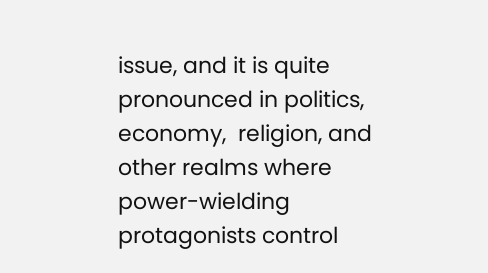issue, and it is quite pronounced in politics, economy,  religion, and other realms where power-wielding protagonists control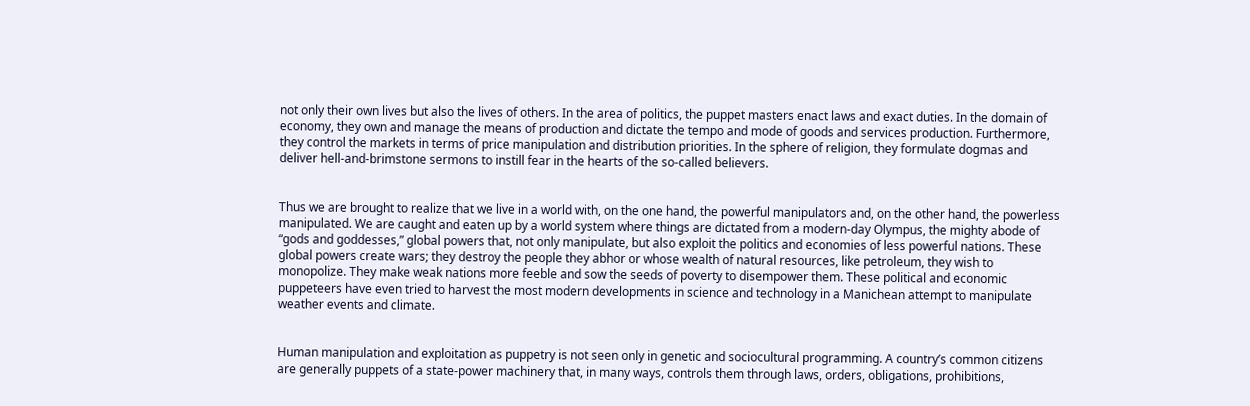not only their own lives but also the lives of others. In the area of politics, the puppet masters enact laws and exact duties. In the domain of economy, they own and manage the means of production and dictate the tempo and mode of goods and services production. Furthermore, they control the markets in terms of price manipulation and distribution priorities. In the sphere of religion, they formulate dogmas and deliver hell-and-brimstone sermons to instill fear in the hearts of the so-called believers.


Thus we are brought to realize that we live in a world with, on the one hand, the powerful manipulators and, on the other hand, the powerless manipulated. We are caught and eaten up by a world system where things are dictated from a modern-day Olympus, the mighty abode of “gods and goddesses,” global powers that, not only manipulate, but also exploit the politics and economies of less powerful nations. These global powers create wars; they destroy the people they abhor or whose wealth of natural resources, like petroleum, they wish to monopolize. They make weak nations more feeble and sow the seeds of poverty to disempower them. These political and economic puppeteers have even tried to harvest the most modern developments in science and technology in a Manichean attempt to manipulate weather events and climate.


Human manipulation and exploitation as puppetry is not seen only in genetic and sociocultural programming. A country’s common citizens are generally puppets of a state-power machinery that, in many ways, controls them through laws, orders, obligations, prohibitions,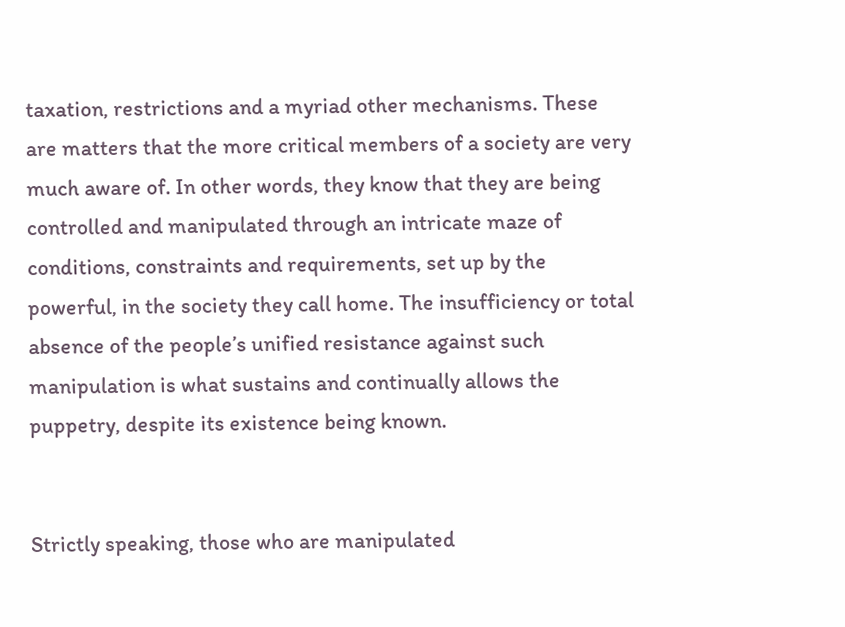taxation, restrictions and a myriad other mechanisms. These are matters that the more critical members of a society are very much aware of. In other words, they know that they are being controlled and manipulated through an intricate maze of conditions, constraints and requirements, set up by the powerful, in the society they call home. The insufficiency or total absence of the people’s unified resistance against such manipulation is what sustains and continually allows the puppetry, despite its existence being known.


Strictly speaking, those who are manipulated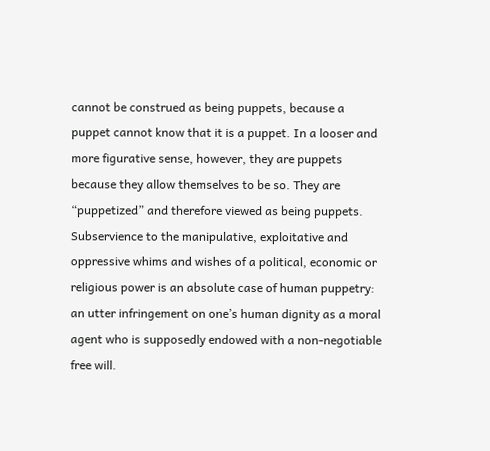cannot be construed as being puppets, because a puppet cannot know that it is a puppet. In a looser and more figurative sense, however, they are puppets because they allow themselves to be so. They are “puppetized” and therefore viewed as being puppets. Subservience to the manipulative, exploitative and oppressive whims and wishes of a political, economic or religious power is an absolute case of human puppetry: an utter infringement on one’s human dignity as a moral agent who is supposedly endowed with a non-negotiable free will.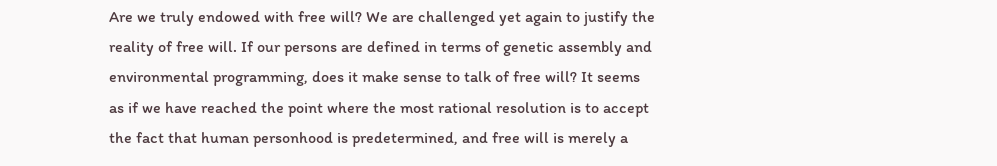Are we truly endowed with free will? We are challenged yet again to justify the reality of free will. If our persons are defined in terms of genetic assembly and environmental programming, does it make sense to talk of free will? It seems as if we have reached the point where the most rational resolution is to accept the fact that human personhood is predetermined, and free will is merely a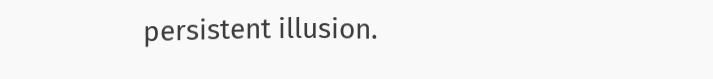persistent illusion.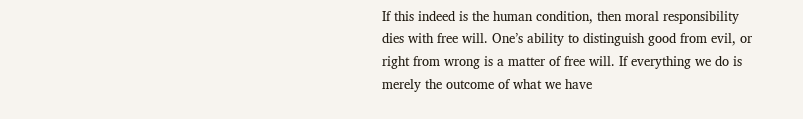If this indeed is the human condition, then moral responsibility dies with free will. One’s ability to distinguish good from evil, or right from wrong is a matter of free will. If everything we do is merely the outcome of what we have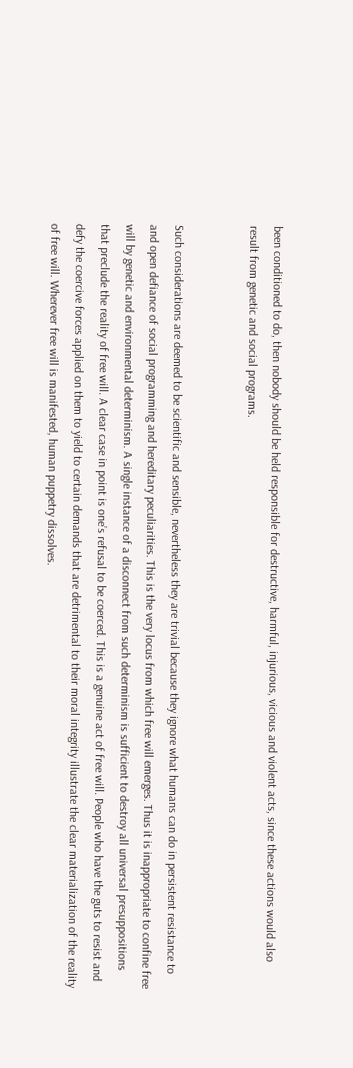been conditioned to do, then nobody should be held responsible for destructive, harmful, injurious, vicious and violent acts, since these actions would also result from genetic and social programs.


Such considerations are deemed to be scientific and sensible, nevertheless they are trivial because they ignore what humans can do in persistent resistance to and open defiance of social programming and hereditary peculiarities. This is the very locus from which free will emerges. Thus it is inappropriate to confine free will by genetic and environmental determinism. A single instance of a disconnect from such determinism is sufficient to destroy all universal presuppositions that preclude the reality of free will. A clear case in point is one’s refusal to be coerced. This is a genuine act of free will. People who have the guts to resist and defy the coercive forces applied on them to yield to certain demands that are detrimental to their moral integrity illustrate the clear materialization of the reality of free will. Wherever free will is manifested, human puppetry dissolves.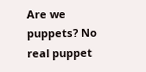Are we puppets? No real puppet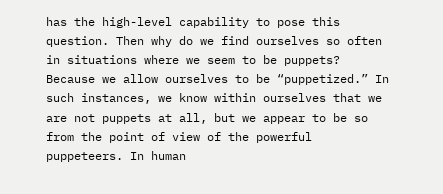has the high-level capability to pose this question. Then why do we find ourselves so often in situations where we seem to be puppets? Because we allow ourselves to be “puppetized.” In such instances, we know within ourselves that we are not puppets at all, but we appear to be so from the point of view of the powerful puppeteers. In human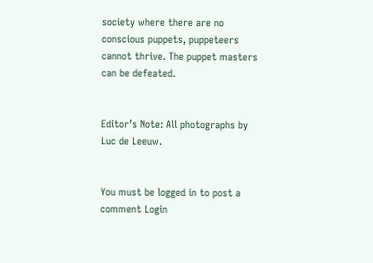society where there are no conscious puppets, puppeteers cannot thrive. The puppet masters can be defeated.


Editor’s Note: All photographs by Luc de Leeuw.


You must be logged in to post a comment Login